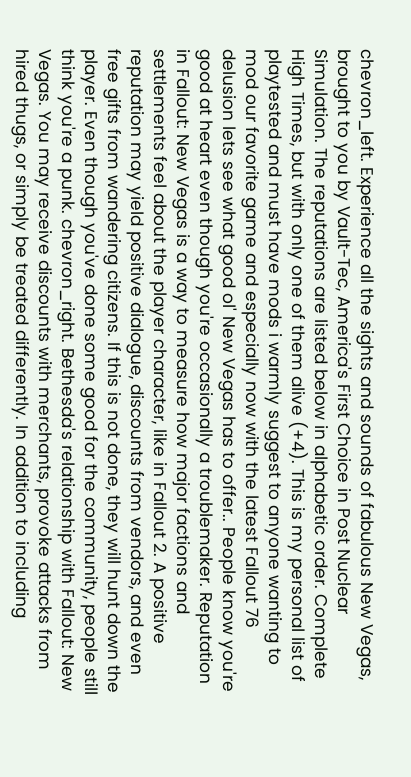chevron_left. Experience all the sights and sounds of fabulous New Vegas, brought to you by Vault-Tec, America's First Choice in Post Nuclear Simulation. The reputations are listed below in alphabetic order. Complete High Times, but with only one of them alive (+4). This is my personal list of playtested and must have mods i warmly suggest to anyone wanting to mod our favorite game and especially now with the latest Fallout 76 delusion lets see what good ol' New Vegas has to offer.. People know you're good at heart even though you're occasionally a troublemaker. Reputation in Fallout: New Vegas is a way to measure how major factions and settlements feel about the player character, like in Fallout 2. A positive reputation may yield positive dialogue, discounts from vendors, and even free gifts from wandering citizens. If this is not done, they will hunt down the player. Even though you've done some good for the community, people still think you're a punk. chevron_right. Bethesda's relationship with Fallout: New Vegas. You may receive discounts with merchants, provoke attacks from hired thugs, or simply be treated differently. In addition to including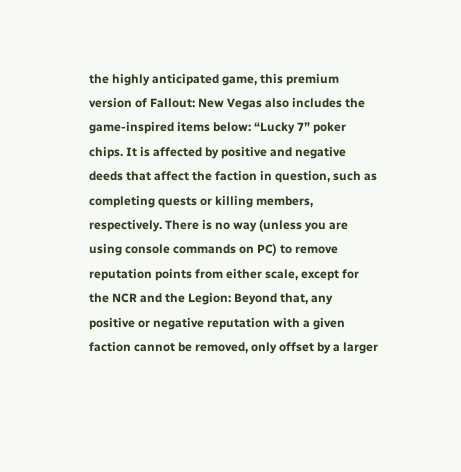the highly anticipated game, this premium version of Fallout: New Vegas also includes the game-inspired items below: “Lucky 7” poker chips. It is affected by positive and negative deeds that affect the faction in question, such as completing quests or killing members, respectively. There is no way (unless you are using console commands on PC) to remove reputation points from either scale, except for the NCR and the Legion: Beyond that, any positive or negative reputation with a given faction cannot be removed, only offset by a larger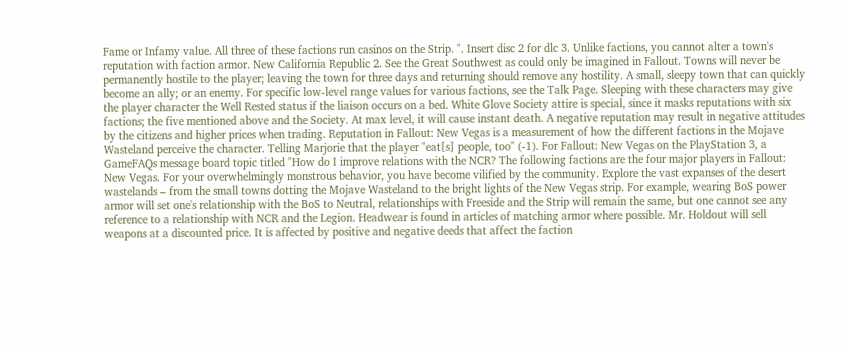Fame or Infamy value. All three of these factions run casinos on the Strip. ". Insert disc 2 for dlc 3. Unlike factions, you cannot alter a town's reputation with faction armor. New California Republic 2. See the Great Southwest as could only be imagined in Fallout. Towns will never be permanently hostile to the player; leaving the town for three days and returning should remove any hostility. A small, sleepy town that can quickly become an ally; or an enemy. For specific low-level range values for various factions, see the Talk Page. Sleeping with these characters may give the player character the Well Rested status if the liaison occurs on a bed. White Glove Society attire is special, since it masks reputations with six factions; the five mentioned above and the Society. At max level, it will cause instant death. A negative reputation may result in negative attitudes by the citizens and higher prices when trading. Reputation in Fallout: New Vegas is a measurement of how the different factions in the Mojave Wasteland perceive the character. Telling Marjorie that the player "eat[s] people, too" (-1). For Fallout: New Vegas on the PlayStation 3, a GameFAQs message board topic titled "How do I improve relations with the NCR? The following factions are the four major players in Fallout: New Vegas. For your overwhelmingly monstrous behavior, you have become vilified by the community. Explore the vast expanses of the desert wastelands – from the small towns dotting the Mojave Wasteland to the bright lights of the New Vegas strip. For example, wearing BoS power armor will set one's relationship with the BoS to Neutral, relationships with Freeside and the Strip will remain the same, but one cannot see any reference to a relationship with NCR and the Legion. Headwear is found in articles of matching armor where possible. Mr. Holdout will sell weapons at a discounted price. It is affected by positive and negative deeds that affect the faction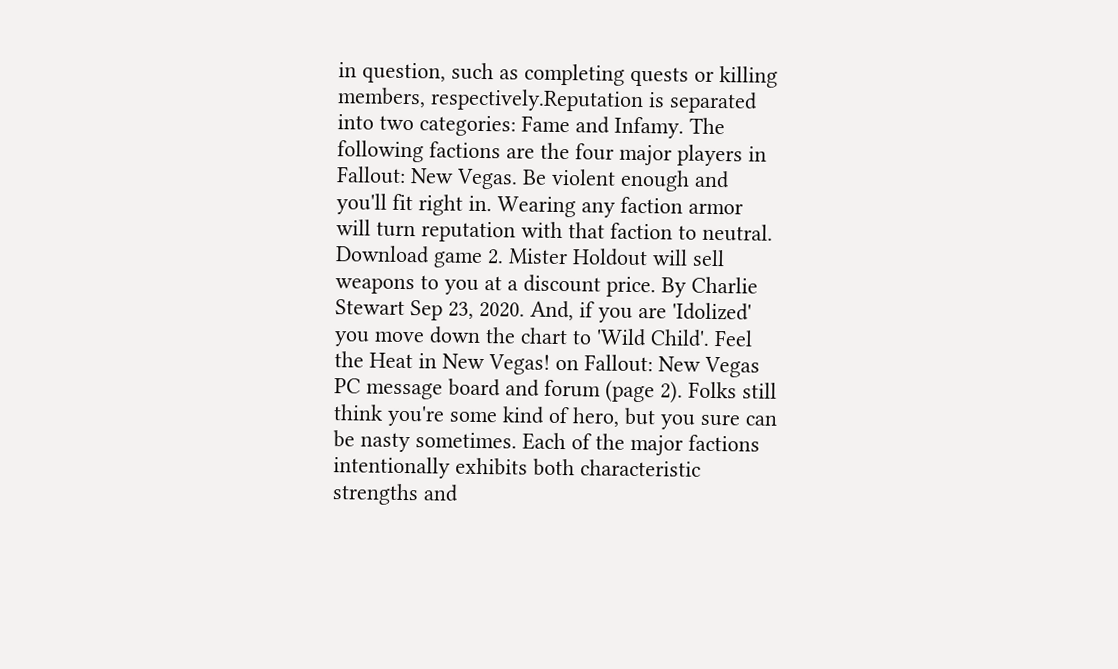in question, such as completing quests or killing members, respectively.Reputation is separated into two categories: Fame and Infamy. The following factions are the four major players in Fallout: New Vegas. Be violent enough and you'll fit right in. Wearing any faction armor will turn reputation with that faction to neutral. Download game 2. Mister Holdout will sell weapons to you at a discount price. By Charlie Stewart Sep 23, 2020. And, if you are 'Idolized' you move down the chart to 'Wild Child'. Feel the Heat in New Vegas! on Fallout: New Vegas PC message board and forum (page 2). Folks still think you're some kind of hero, but you sure can be nasty sometimes. Each of the major factions intentionally exhibits both characteristic strengths and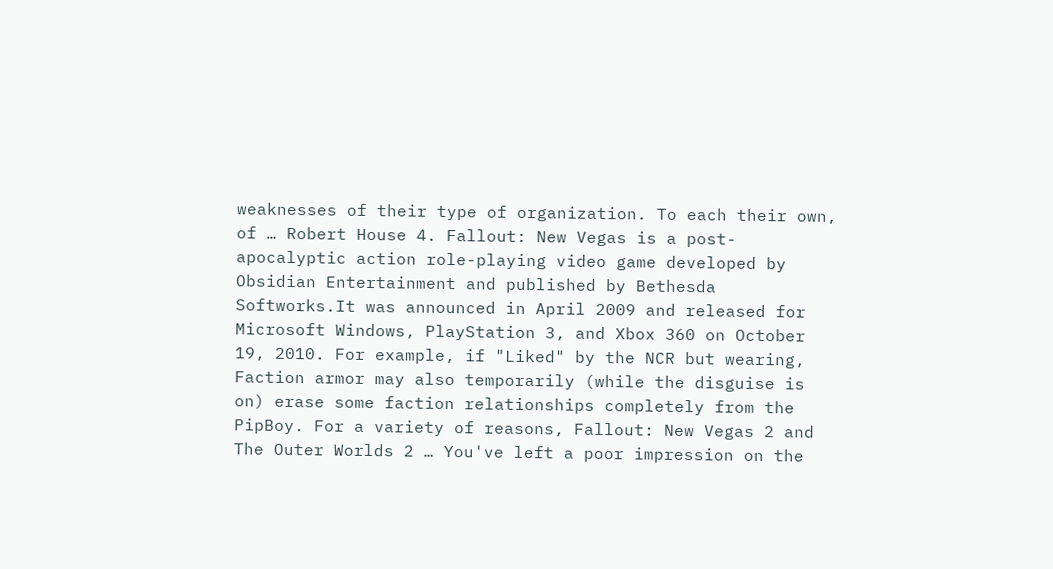weaknesses of their type of organization. To each their own, of … Robert House 4. Fallout: New Vegas is a post-apocalyptic action role-playing video game developed by Obsidian Entertainment and published by Bethesda Softworks.It was announced in April 2009 and released for Microsoft Windows, PlayStation 3, and Xbox 360 on October 19, 2010. For example, if "Liked" by the NCR but wearing, Faction armor may also temporarily (while the disguise is on) erase some faction relationships completely from the PipBoy. For a variety of reasons, Fallout: New Vegas 2 and The Outer Worlds 2 … You've left a poor impression on the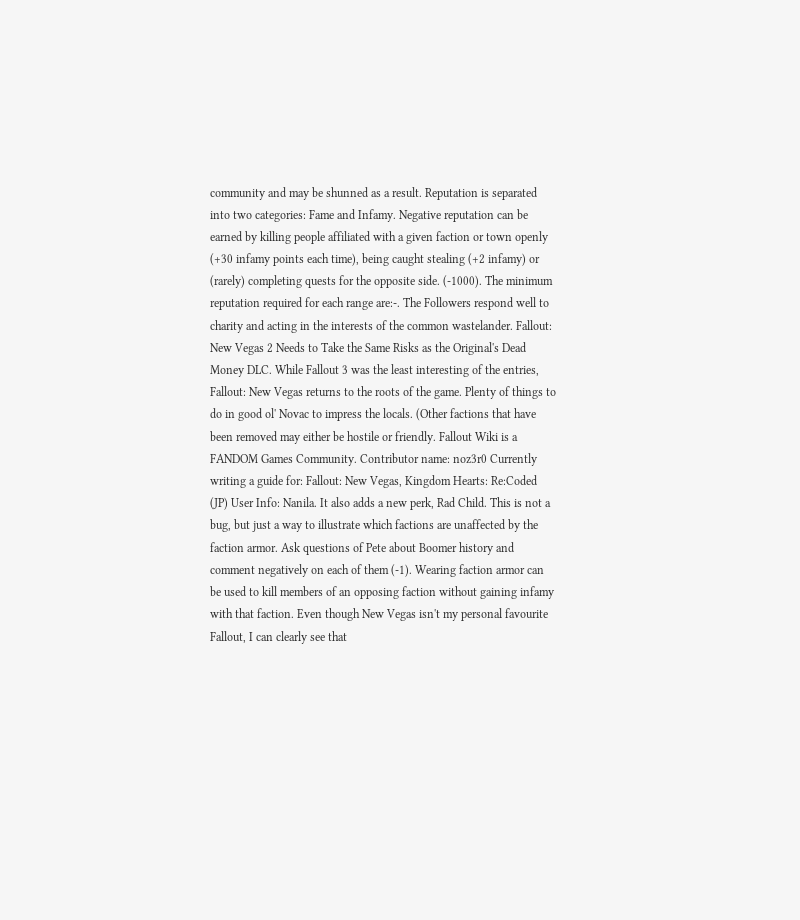community and may be shunned as a result. Reputation is separated into two categories: Fame and Infamy. Negative reputation can be earned by killing people affiliated with a given faction or town openly (+30 infamy points each time), being caught stealing (+2 infamy) or (rarely) completing quests for the opposite side. (-1000). The minimum reputation required for each range are:-. The Followers respond well to charity and acting in the interests of the common wastelander. Fallout: New Vegas 2 Needs to Take the Same Risks as the Original's Dead Money DLC. While Fallout 3 was the least interesting of the entries, Fallout: New Vegas returns to the roots of the game. Plenty of things to do in good ol' Novac to impress the locals. (Other factions that have been removed may either be hostile or friendly. Fallout Wiki is a FANDOM Games Community. Contributor name: noz3r0 Currently writing a guide for: Fallout: New Vegas, Kingdom Hearts: Re:Coded (JP) User Info: Nanila. It also adds a new perk, Rad Child. This is not a bug, but just a way to illustrate which factions are unaffected by the faction armor. Ask questions of Pete about Boomer history and comment negatively on each of them (-1). Wearing faction armor can be used to kill members of an opposing faction without gaining infamy with that faction. Even though New Vegas isn't my personal favourite Fallout, I can clearly see that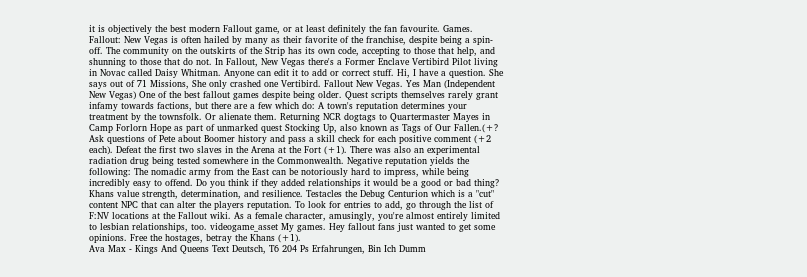it is objectively the best modern Fallout game, or at least definitely the fan favourite. Games. Fallout: New Vegas is often hailed by many as their favorite of the franchise, despite being a spin-off. The community on the outskirts of the Strip has its own code, accepting to those that help, and shunning to those that do not. In Fallout, New Vegas there's a Former Enclave Vertibird Pilot living in Novac called Daisy Whitman. Anyone can edit it to add or correct stuff. Hi, I have a question. She says out of 71 Missions, She only crashed one Vertibird. Fallout New Vegas. Yes Man (Independent New Vegas) One of the best fallout games despite being older. Quest scripts themselves rarely grant infamy towards factions, but there are a few which do: A town's reputation determines your treatment by the townsfolk. Or alienate them. Returning NCR dogtags to Quartermaster Mayes in Camp Forlorn Hope as part of unmarked quest Stocking Up, also known as Tags of Our Fallen.(+? Ask questions of Pete about Boomer history and pass a skill check for each positive comment (+2 each). Defeat the first two slaves in the Arena at the Fort (+1). There was also an experimental radiation drug being tested somewhere in the Commonwealth. Negative reputation yields the following: The nomadic army from the East can be notoriously hard to impress, while being incredibly easy to offend. Do you think if they added relationships it would be a good or bad thing? Khans value strength, determination, and resilience. Testacles the Debug Centurion which is a "cut" content NPC that can alter the players reputation. To look for entries to add, go through the list of F:NV locations at the Fallout wiki. As a female character, amusingly, you're almost entirely limited to lesbian relationships, too. videogame_asset My games. Hey fallout fans just wanted to get some opinions. Free the hostages, betray the Khans (+1).
Ava Max - Kings And Queens Text Deutsch, T6 204 Ps Erfahrungen, Bin Ich Dumm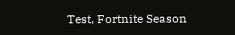Test, Fortnite Season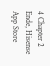4 Chapter 2 Ende, Hisense App Store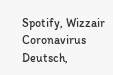Spotify, Wizzair Coronavirus Deutsch,